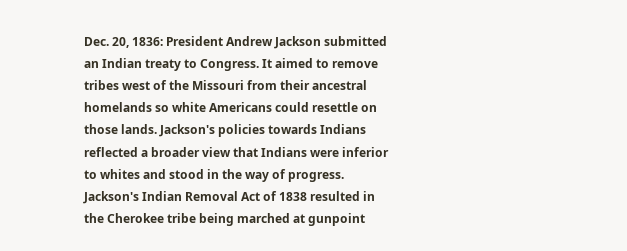Dec. 20, 1836: President Andrew Jackson submitted an Indian treaty to Congress. It aimed to remove tribes west of the Missouri from their ancestral homelands so white Americans could resettle on those lands. Jackson's policies towards Indians reflected a broader view that Indians were inferior to whites and stood in the way of progress. Jackson's Indian Removal Act of 1838 resulted in the Cherokee tribe being marched at gunpoint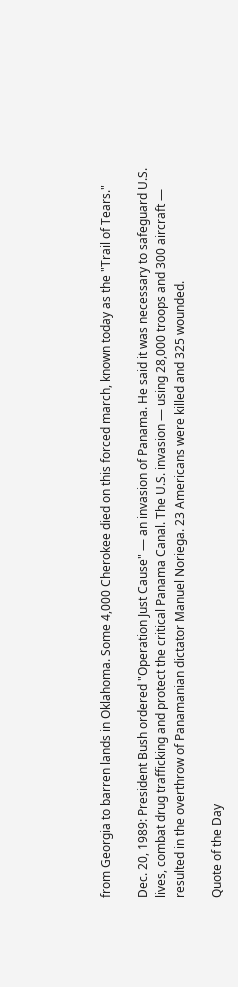from Georgia to barren lands in Oklahoma. Some 4,000 Cherokee died on this forced march, known today as the "Trail of Tears."

Dec. 20, 1989: President Bush ordered "Operation Just Cause" — an invasion of Panama. He said it was necessary to safeguard U.S. lives, combat drug trafficking and protect the critical Panama Canal. The U.S. invasion — using 28,000 troops and 300 aircraft — resulted in the overthrow of Panamanian dictator Manuel Noriega. 23 Americans were killed and 325 wounded.

Quote of the Day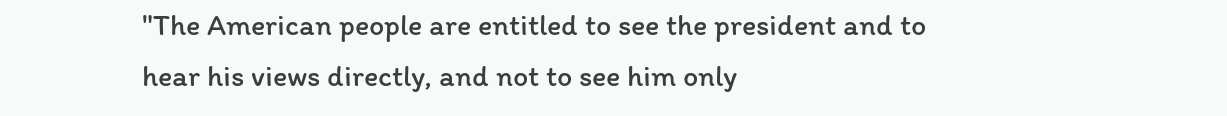"The American people are entitled to see the president and to hear his views directly, and not to see him only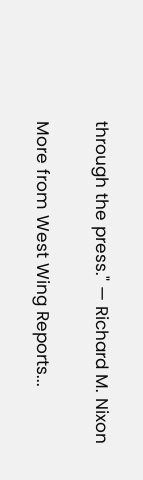through the press." — Richard M. Nixon

More from West Wing Reports...